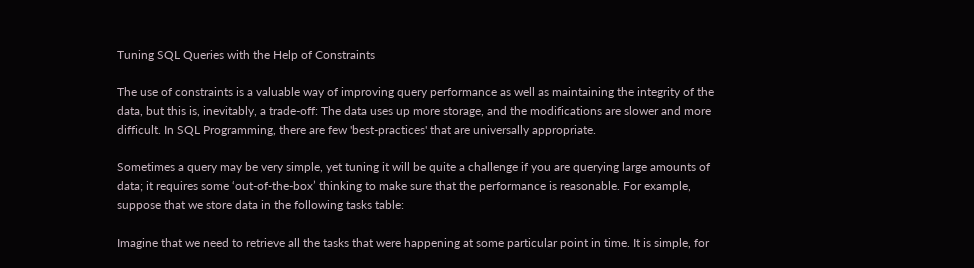Tuning SQL Queries with the Help of Constraints

The use of constraints is a valuable way of improving query performance as well as maintaining the integrity of the data, but this is, inevitably, a trade-off: The data uses up more storage, and the modifications are slower and more difficult. In SQL Programming, there are few 'best-practices' that are universally appropriate.

Sometimes a query may be very simple, yet tuning it will be quite a challenge if you are querying large amounts of data; it requires some ‘out-of-the-box’ thinking to make sure that the performance is reasonable. For example, suppose that we store data in the following tasks table:

Imagine that we need to retrieve all the tasks that were happening at some particular point in time. It is simple, for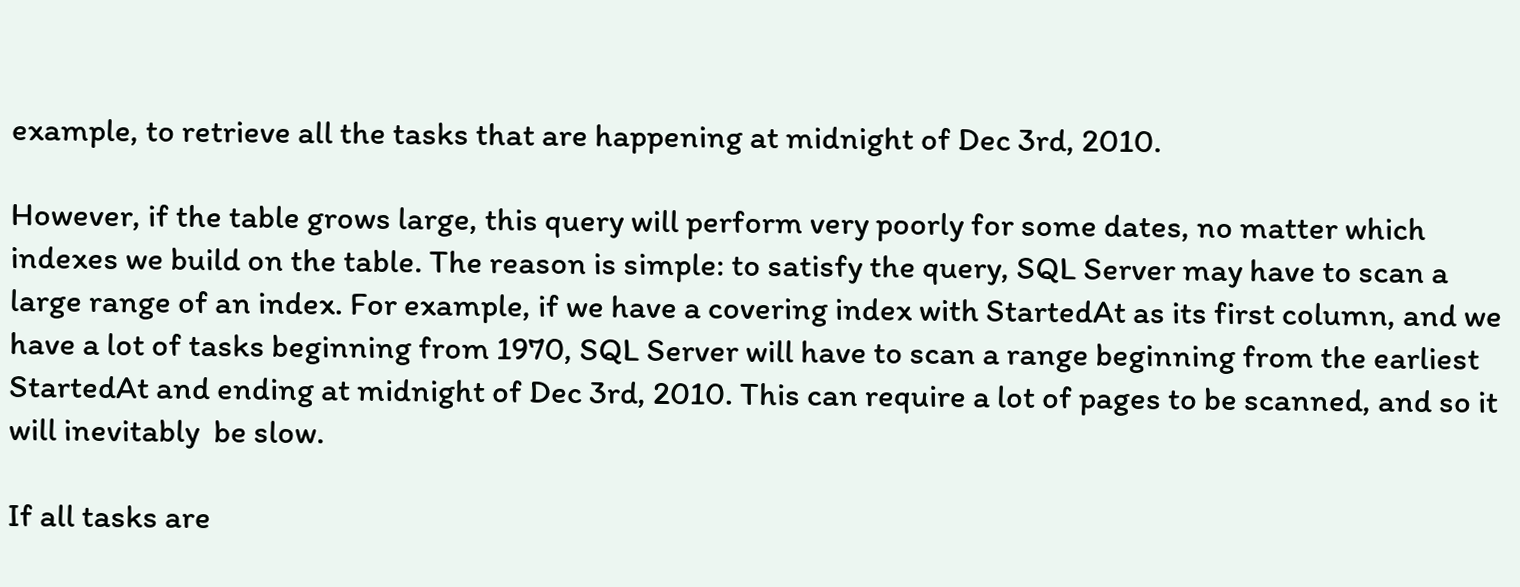example, to retrieve all the tasks that are happening at midnight of Dec 3rd, 2010.

However, if the table grows large, this query will perform very poorly for some dates, no matter which indexes we build on the table. The reason is simple: to satisfy the query, SQL Server may have to scan a large range of an index. For example, if we have a covering index with StartedAt as its first column, and we have a lot of tasks beginning from 1970, SQL Server will have to scan a range beginning from the earliest StartedAt and ending at midnight of Dec 3rd, 2010. This can require a lot of pages to be scanned, and so it will inevitably  be slow.

If all tasks are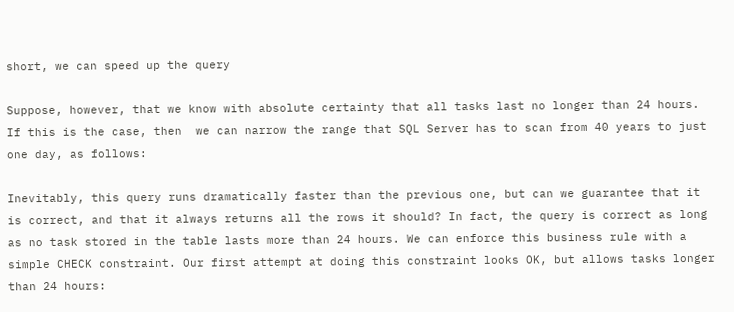short, we can speed up the query

Suppose, however, that we know with absolute certainty that all tasks last no longer than 24 hours.  If this is the case, then  we can narrow the range that SQL Server has to scan from 40 years to just one day, as follows:

Inevitably, this query runs dramatically faster than the previous one, but can we guarantee that it is correct, and that it always returns all the rows it should? In fact, the query is correct as long as no task stored in the table lasts more than 24 hours. We can enforce this business rule with a simple CHECK constraint. Our first attempt at doing this constraint looks OK, but allows tasks longer than 24 hours: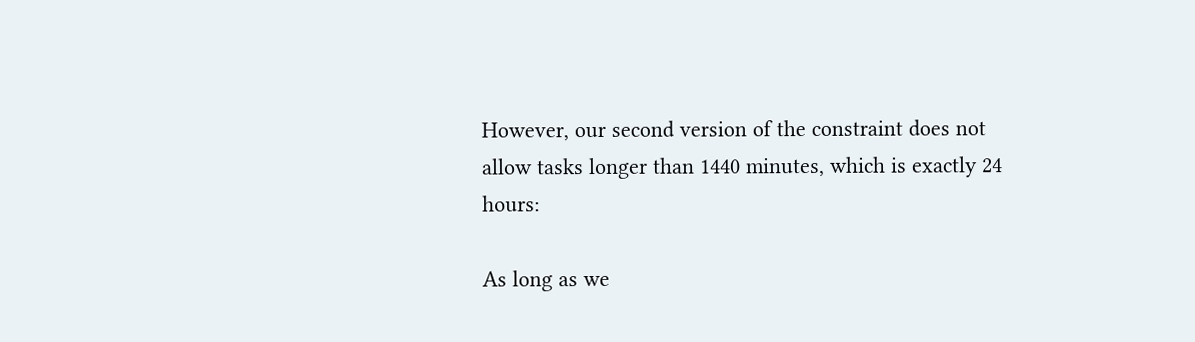However, our second version of the constraint does not allow tasks longer than 1440 minutes, which is exactly 24 hours:

As long as we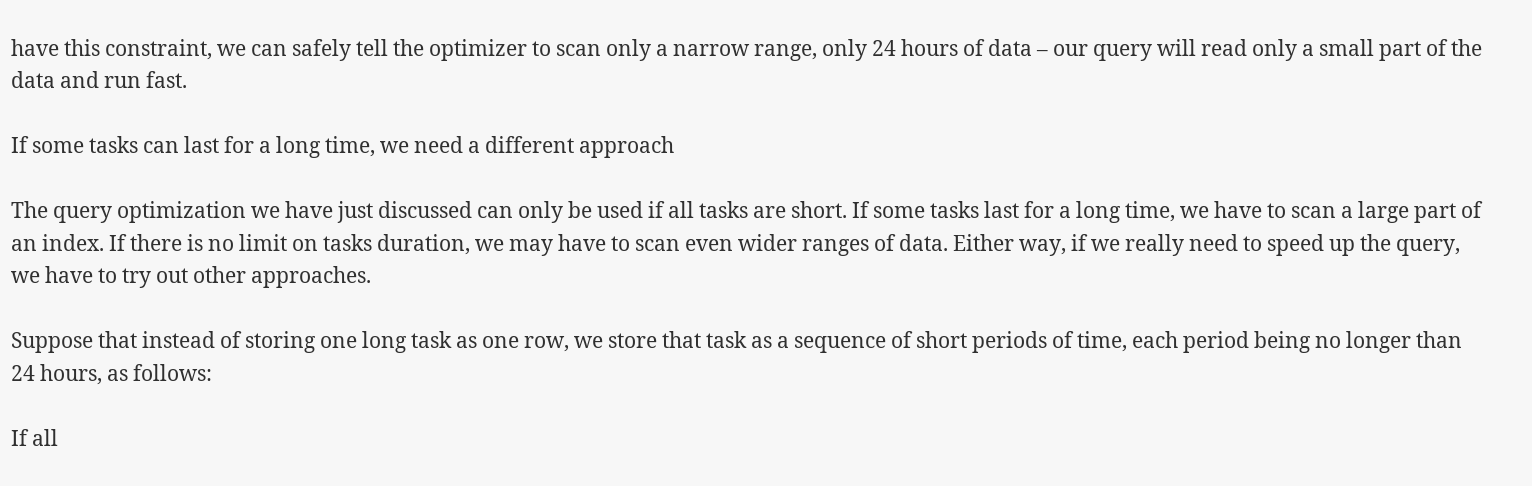have this constraint, we can safely tell the optimizer to scan only a narrow range, only 24 hours of data – our query will read only a small part of the data and run fast.

If some tasks can last for a long time, we need a different approach

The query optimization we have just discussed can only be used if all tasks are short. If some tasks last for a long time, we have to scan a large part of an index. If there is no limit on tasks duration, we may have to scan even wider ranges of data. Either way, if we really need to speed up the query, we have to try out other approaches.

Suppose that instead of storing one long task as one row, we store that task as a sequence of short periods of time, each period being no longer than 24 hours, as follows:

If all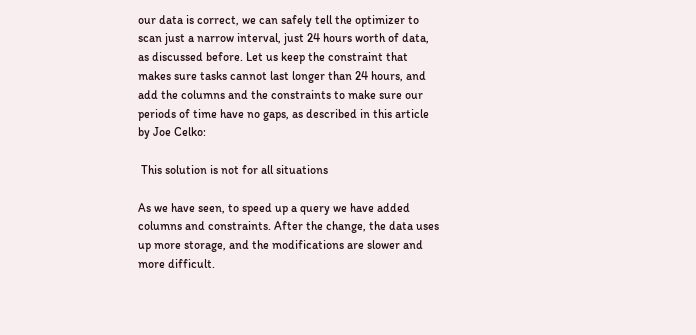our data is correct, we can safely tell the optimizer to scan just a narrow interval, just 24 hours worth of data, as discussed before. Let us keep the constraint that makes sure tasks cannot last longer than 24 hours, and add the columns and the constraints to make sure our periods of time have no gaps, as described in this article by Joe Celko:

 This solution is not for all situations

As we have seen, to speed up a query we have added columns and constraints. After the change, the data uses up more storage, and the modifications are slower and more difficult.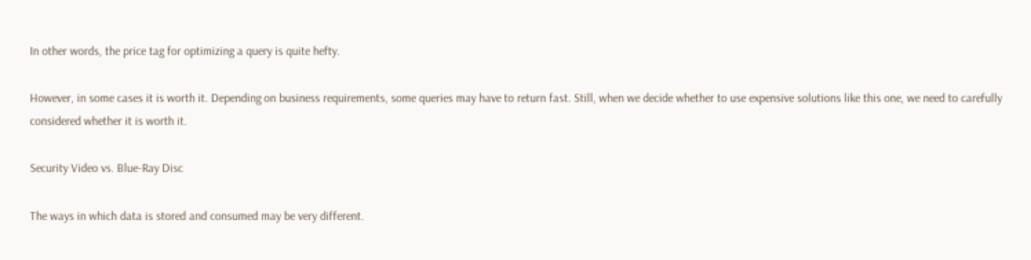In other words, the price tag for optimizing a query is quite hefty.

However, in some cases it is worth it. Depending on business requirements, some queries may have to return fast. Still, when we decide whether to use expensive solutions like this one, we need to carefully considered whether it is worth it.

Security Video vs. Blue-Ray Disc

The ways in which data is stored and consumed may be very different.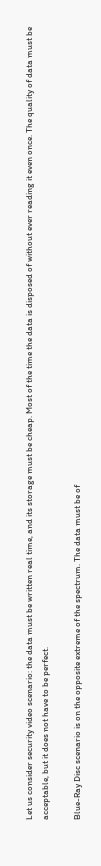Let us consider security video scenario: the data must be written real time, and its storage must be cheap. Most of the time the data is disposed of without ever reading it even once. The quality of data must be acceptable, but it does not have to be perfect.

Blue-Ray Disc scenario is on the opposite extreme of the spectrum. The data must be of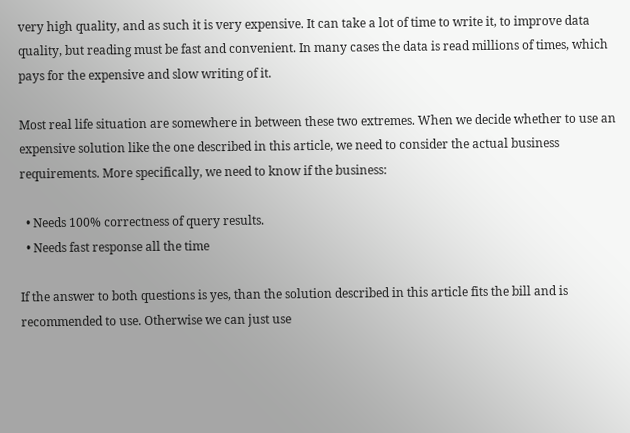very high quality, and as such it is very expensive. It can take a lot of time to write it, to improve data quality, but reading must be fast and convenient. In many cases the data is read millions of times, which pays for the expensive and slow writing of it.

Most real life situation are somewhere in between these two extremes. When we decide whether to use an expensive solution like the one described in this article, we need to consider the actual business requirements. More specifically, we need to know if the business:

  • Needs 100% correctness of query results.
  • Needs fast response all the time

If the answer to both questions is yes, than the solution described in this article fits the bill and is recommended to use. Otherwise we can just use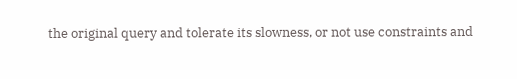the original query and tolerate its slowness, or not use constraints and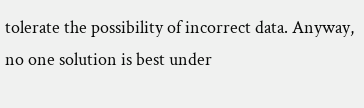tolerate the possibility of incorrect data. Anyway, no one solution is best under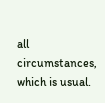all circumstances, which is usual.